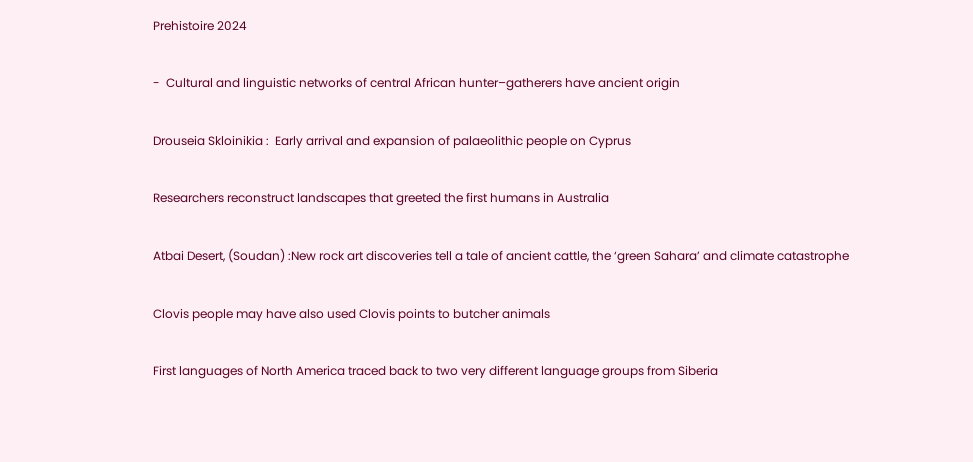Prehistoire 2024

-  Cultural and linguistic networks of central African hunter–gatherers have ancient origin

Drouseia Skloinikia :  Early arrival and expansion of palaeolithic people on Cyprus

Researchers reconstruct landscapes that greeted the first humans in Australia

Atbai Desert, (Soudan) :New rock art discoveries tell a tale of ancient cattle, the ‘green Sahara’ and climate catastrophe

Clovis people may have also used Clovis points to butcher animals

First languages of North America traced back to two very different language groups from Siberia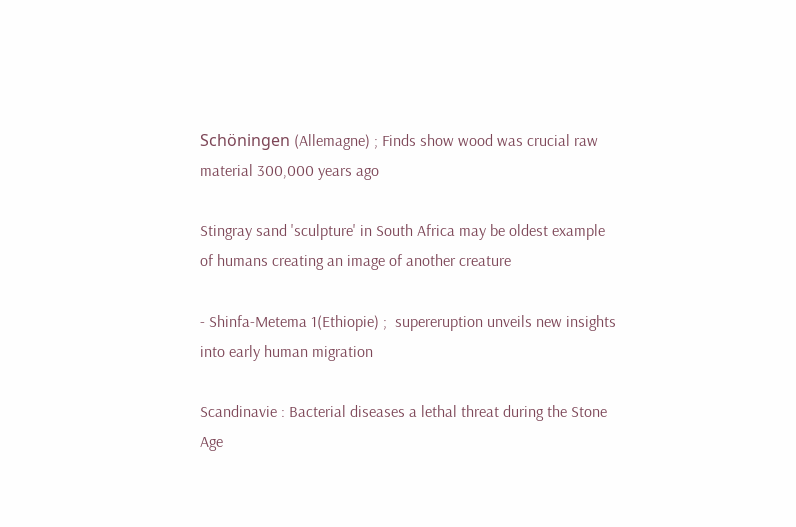Schöningen (Allemagne) ; Finds show wood was crucial raw material 300,000 years ago

Stingray sand 'sculpture' in South Africa may be oldest example of humans creating an image of another creature

- Shinfa-Metema 1(Ethiopie) ;  supereruption unveils new insights into early human migration

Scandinavie : Bacterial diseases a lethal threat during the Stone Age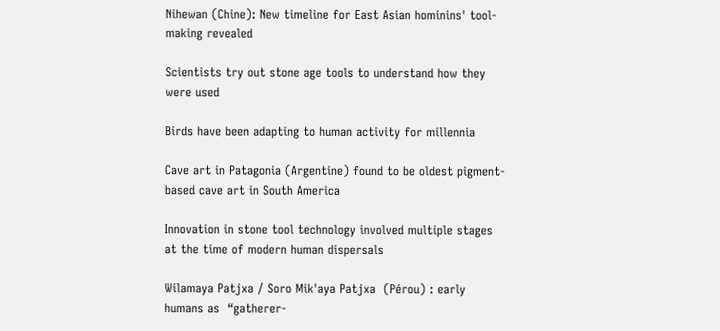Nihewan (Chine): New timeline for East Asian hominins' tool-making revealed

Scientists try out stone age tools to understand how they were used

Birds have been adapting to human activity for millennia

Cave art in Patagonia (Argentine) found to be oldest pigment-based cave art in South America

Innovation in stone tool technology involved multiple stages at the time of modern human dispersals

Wilamaya Patjxa / Soro Mik'aya Patjxa  (Pérou) : early humans as  “gatherer-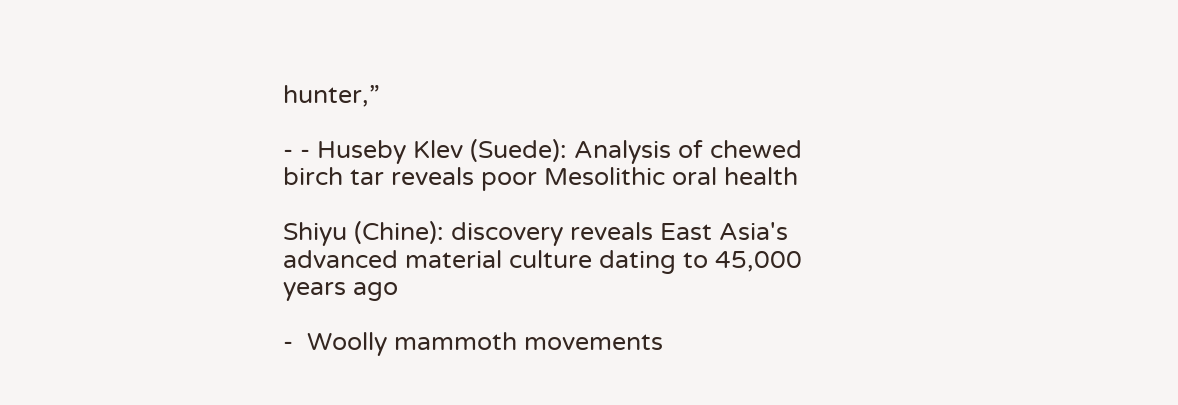hunter,”

- - Huseby Klev (Suede): Analysis of chewed birch tar reveals poor Mesolithic oral health

Shiyu (Chine): discovery reveals East Asia's advanced material culture dating to 45,000 years ago

-  Woolly mammoth movements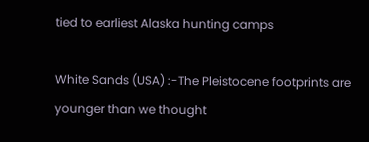tied to earliest Alaska hunting camps

White Sands (USA) :-The Pleistocene footprints are younger than we thought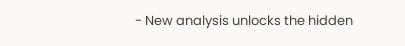- New analysis unlocks the hidden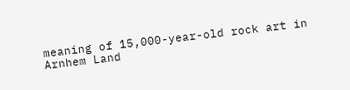meaning of 15,000-year-old rock art in Arnhem Land